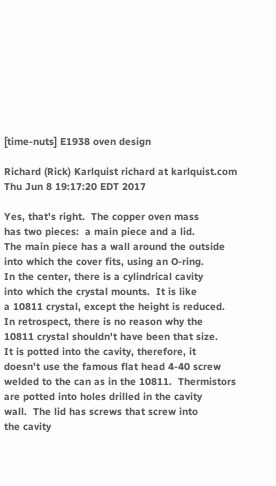[time-nuts] E1938 oven design

Richard (Rick) Karlquist richard at karlquist.com
Thu Jun 8 19:17:20 EDT 2017

Yes, that's right.  The copper oven mass
has two pieces:  a main piece and a lid.
The main piece has a wall around the outside
into which the cover fits, using an O-ring.
In the center, there is a cylindrical cavity
into which the crystal mounts.  It is like
a 10811 crystal, except the height is reduced.
In retrospect, there is no reason why the
10811 crystal shouldn't have been that size.
It is potted into the cavity, therefore, it
doesn't use the famous flat head 4-40 screw
welded to the can as in the 10811.  Thermistors
are potted into holes drilled in the cavity
wall.  The lid has screws that screw into
the cavity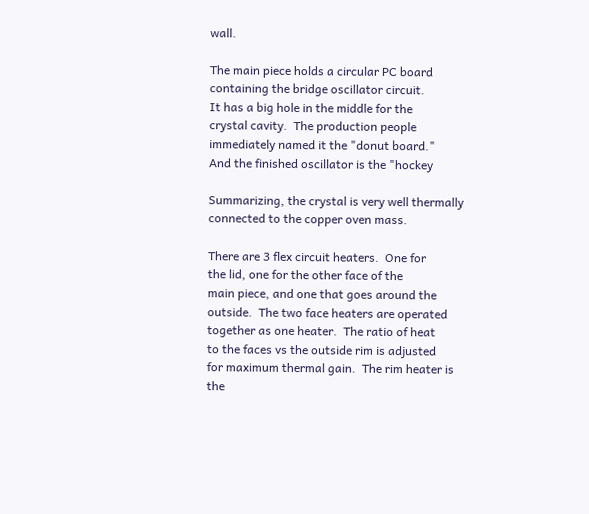wall.

The main piece holds a circular PC board
containing the bridge oscillator circuit.
It has a big hole in the middle for the
crystal cavity.  The production people
immediately named it the "donut board."
And the finished oscillator is the "hockey

Summarizing, the crystal is very well thermally
connected to the copper oven mass.

There are 3 flex circuit heaters.  One for
the lid, one for the other face of the
main piece, and one that goes around the
outside.  The two face heaters are operated
together as one heater.  The ratio of heat
to the faces vs the outside rim is adjusted
for maximum thermal gain.  The rim heater is
the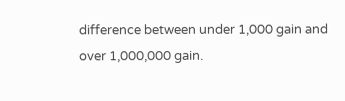difference between under 1,000 gain and
over 1,000,000 gain.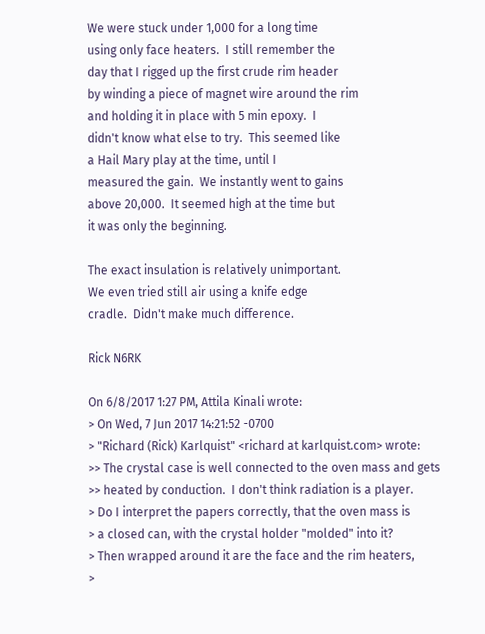We were stuck under 1,000 for a long time
using only face heaters.  I still remember the
day that I rigged up the first crude rim header
by winding a piece of magnet wire around the rim
and holding it in place with 5 min epoxy.  I
didn't know what else to try.  This seemed like
a Hail Mary play at the time, until I
measured the gain.  We instantly went to gains
above 20,000.  It seemed high at the time but
it was only the beginning.

The exact insulation is relatively unimportant.
We even tried still air using a knife edge
cradle.  Didn't make much difference.

Rick N6RK

On 6/8/2017 1:27 PM, Attila Kinali wrote:
> On Wed, 7 Jun 2017 14:21:52 -0700
> "Richard (Rick) Karlquist" <richard at karlquist.com> wrote:
>> The crystal case is well connected to the oven mass and gets
>> heated by conduction.  I don't think radiation is a player.
> Do I interpret the papers correctly, that the oven mass is
> a closed can, with the crystal holder "molded" into it?
> Then wrapped around it are the face and the rim heaters,
>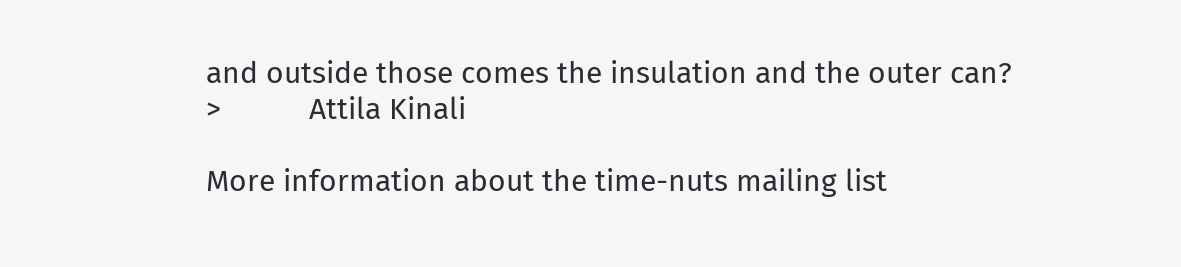and outside those comes the insulation and the outer can?
>           Attila Kinali

More information about the time-nuts mailing list